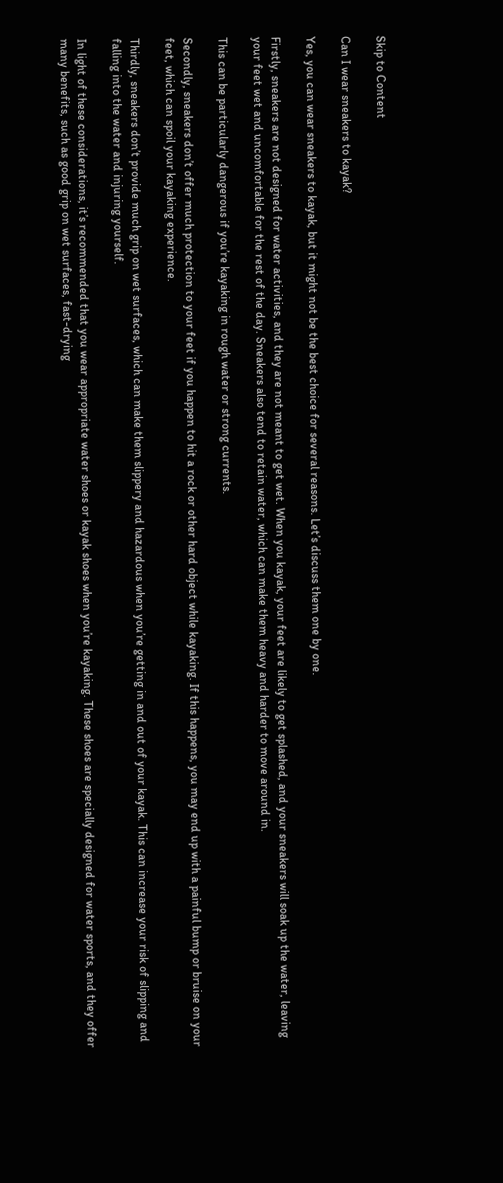Skip to Content

Can I wear sneakers to kayak?

Yes, you can wear sneakers to kayak, but it might not be the best choice for several reasons. Let’s discuss them one by one.

Firstly, sneakers are not designed for water activities, and they are not meant to get wet. When you kayak, your feet are likely to get splashed, and your sneakers will soak up the water, leaving your feet wet and uncomfortable for the rest of the day. Sneakers also tend to retain water, which can make them heavy and harder to move around in.

This can be particularly dangerous if you’re kayaking in rough water or strong currents.

Secondly, sneakers don’t offer much protection to your feet if you happen to hit a rock or other hard object while kayaking. If this happens, you may end up with a painful bump or bruise on your feet, which can spoil your kayaking experience.

Thirdly, sneakers don’t provide much grip on wet surfaces, which can make them slippery and hazardous when you’re getting in and out of your kayak. This can increase your risk of slipping and falling into the water and injuring yourself.

In light of these considerations, it’s recommended that you wear appropriate water shoes or kayak shoes when you’re kayaking. These shoes are specially designed for water sports, and they offer many benefits, such as good grip on wet surfaces, fast-drying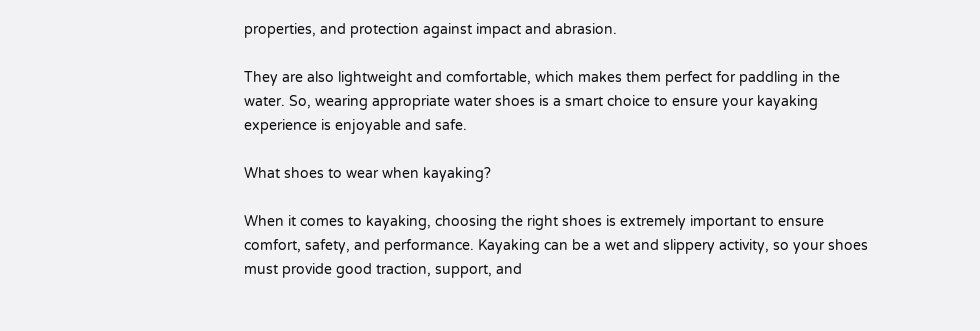properties, and protection against impact and abrasion.

They are also lightweight and comfortable, which makes them perfect for paddling in the water. So, wearing appropriate water shoes is a smart choice to ensure your kayaking experience is enjoyable and safe.

What shoes to wear when kayaking?

When it comes to kayaking, choosing the right shoes is extremely important to ensure comfort, safety, and performance. Kayaking can be a wet and slippery activity, so your shoes must provide good traction, support, and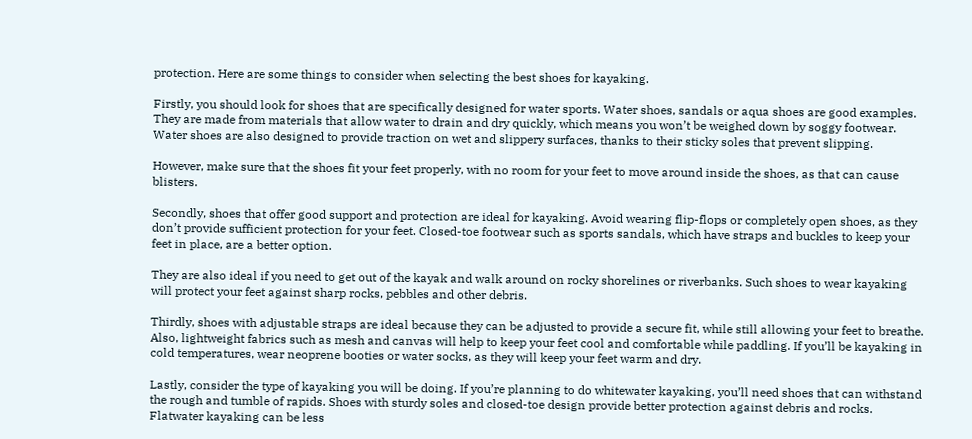protection. Here are some things to consider when selecting the best shoes for kayaking.

Firstly, you should look for shoes that are specifically designed for water sports. Water shoes, sandals or aqua shoes are good examples. They are made from materials that allow water to drain and dry quickly, which means you won’t be weighed down by soggy footwear. Water shoes are also designed to provide traction on wet and slippery surfaces, thanks to their sticky soles that prevent slipping.

However, make sure that the shoes fit your feet properly, with no room for your feet to move around inside the shoes, as that can cause blisters.

Secondly, shoes that offer good support and protection are ideal for kayaking. Avoid wearing flip-flops or completely open shoes, as they don’t provide sufficient protection for your feet. Closed-toe footwear such as sports sandals, which have straps and buckles to keep your feet in place, are a better option.

They are also ideal if you need to get out of the kayak and walk around on rocky shorelines or riverbanks. Such shoes to wear kayaking will protect your feet against sharp rocks, pebbles and other debris.

Thirdly, shoes with adjustable straps are ideal because they can be adjusted to provide a secure fit, while still allowing your feet to breathe. Also, lightweight fabrics such as mesh and canvas will help to keep your feet cool and comfortable while paddling. If you’ll be kayaking in cold temperatures, wear neoprene booties or water socks, as they will keep your feet warm and dry.

Lastly, consider the type of kayaking you will be doing. If you’re planning to do whitewater kayaking, you’ll need shoes that can withstand the rough and tumble of rapids. Shoes with sturdy soles and closed-toe design provide better protection against debris and rocks. Flatwater kayaking can be less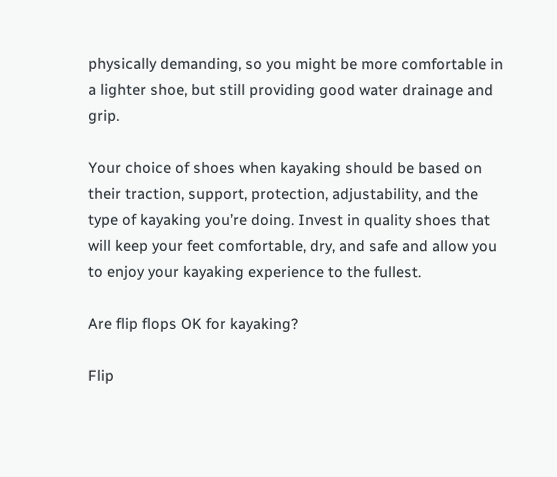physically demanding, so you might be more comfortable in a lighter shoe, but still providing good water drainage and grip.

Your choice of shoes when kayaking should be based on their traction, support, protection, adjustability, and the type of kayaking you’re doing. Invest in quality shoes that will keep your feet comfortable, dry, and safe and allow you to enjoy your kayaking experience to the fullest.

Are flip flops OK for kayaking?

Flip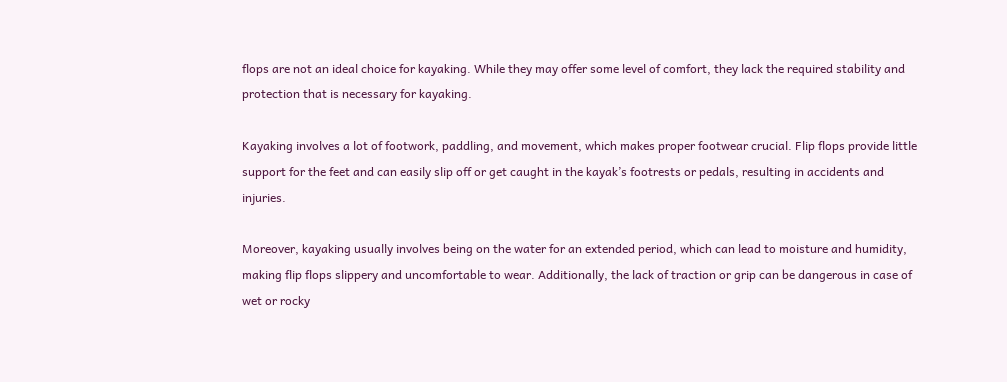flops are not an ideal choice for kayaking. While they may offer some level of comfort, they lack the required stability and protection that is necessary for kayaking.

Kayaking involves a lot of footwork, paddling, and movement, which makes proper footwear crucial. Flip flops provide little support for the feet and can easily slip off or get caught in the kayak’s footrests or pedals, resulting in accidents and injuries.

Moreover, kayaking usually involves being on the water for an extended period, which can lead to moisture and humidity, making flip flops slippery and uncomfortable to wear. Additionally, the lack of traction or grip can be dangerous in case of wet or rocky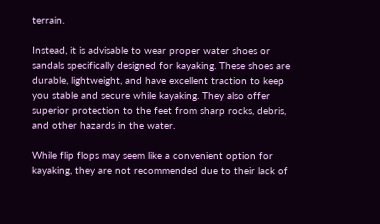terrain.

Instead, it is advisable to wear proper water shoes or sandals specifically designed for kayaking. These shoes are durable, lightweight, and have excellent traction to keep you stable and secure while kayaking. They also offer superior protection to the feet from sharp rocks, debris, and other hazards in the water.

While flip flops may seem like a convenient option for kayaking, they are not recommended due to their lack of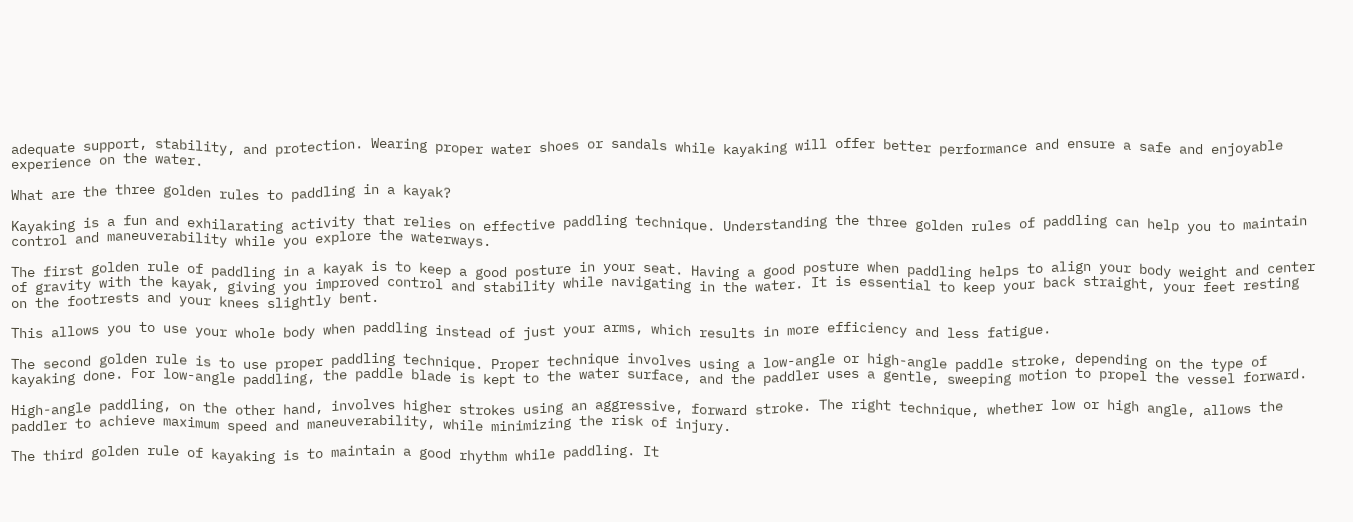adequate support, stability, and protection. Wearing proper water shoes or sandals while kayaking will offer better performance and ensure a safe and enjoyable experience on the water.

What are the three golden rules to paddling in a kayak?

Kayaking is a fun and exhilarating activity that relies on effective paddling technique. Understanding the three golden rules of paddling can help you to maintain control and maneuverability while you explore the waterways.

The first golden rule of paddling in a kayak is to keep a good posture in your seat. Having a good posture when paddling helps to align your body weight and center of gravity with the kayak, giving you improved control and stability while navigating in the water. It is essential to keep your back straight, your feet resting on the footrests and your knees slightly bent.

This allows you to use your whole body when paddling instead of just your arms, which results in more efficiency and less fatigue.

The second golden rule is to use proper paddling technique. Proper technique involves using a low-angle or high-angle paddle stroke, depending on the type of kayaking done. For low-angle paddling, the paddle blade is kept to the water surface, and the paddler uses a gentle, sweeping motion to propel the vessel forward.

High-angle paddling, on the other hand, involves higher strokes using an aggressive, forward stroke. The right technique, whether low or high angle, allows the paddler to achieve maximum speed and maneuverability, while minimizing the risk of injury.

The third golden rule of kayaking is to maintain a good rhythm while paddling. It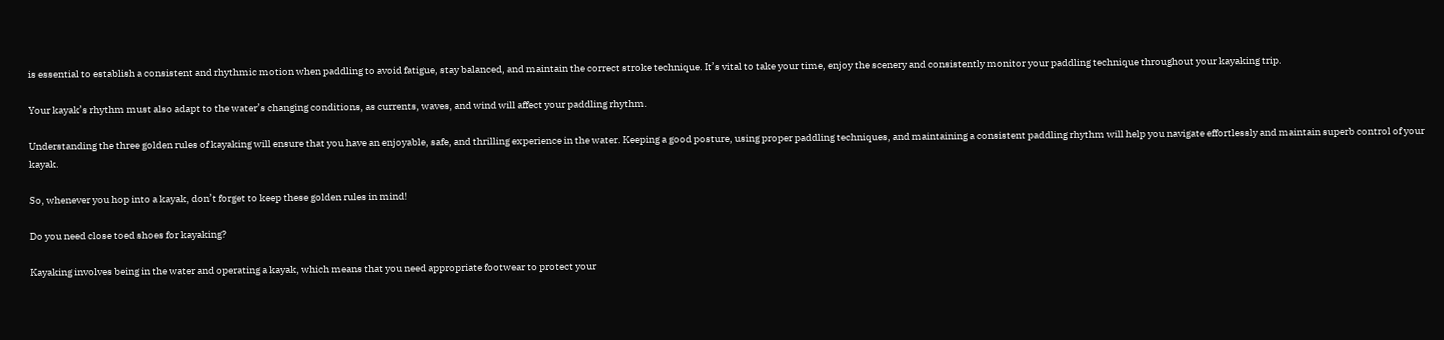is essential to establish a consistent and rhythmic motion when paddling to avoid fatigue, stay balanced, and maintain the correct stroke technique. It’s vital to take your time, enjoy the scenery and consistently monitor your paddling technique throughout your kayaking trip.

Your kayak’s rhythm must also adapt to the water’s changing conditions, as currents, waves, and wind will affect your paddling rhythm.

Understanding the three golden rules of kayaking will ensure that you have an enjoyable, safe, and thrilling experience in the water. Keeping a good posture, using proper paddling techniques, and maintaining a consistent paddling rhythm will help you navigate effortlessly and maintain superb control of your kayak.

So, whenever you hop into a kayak, don’t forget to keep these golden rules in mind!

Do you need close toed shoes for kayaking?

Kayaking involves being in the water and operating a kayak, which means that you need appropriate footwear to protect your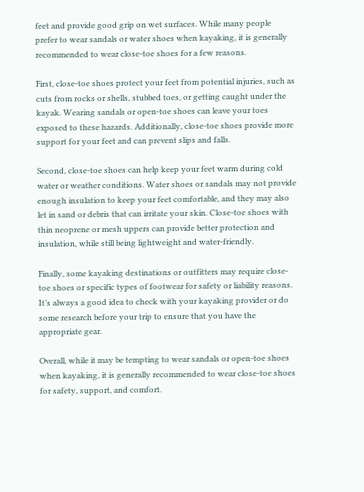feet and provide good grip on wet surfaces. While many people prefer to wear sandals or water shoes when kayaking, it is generally recommended to wear close-toe shoes for a few reasons.

First, close-toe shoes protect your feet from potential injuries, such as cuts from rocks or shells, stubbed toes, or getting caught under the kayak. Wearing sandals or open-toe shoes can leave your toes exposed to these hazards. Additionally, close-toe shoes provide more support for your feet and can prevent slips and falls.

Second, close-toe shoes can help keep your feet warm during cold water or weather conditions. Water shoes or sandals may not provide enough insulation to keep your feet comfortable, and they may also let in sand or debris that can irritate your skin. Close-toe shoes with thin neoprene or mesh uppers can provide better protection and insulation, while still being lightweight and water-friendly.

Finally, some kayaking destinations or outfitters may require close-toe shoes or specific types of footwear for safety or liability reasons. It’s always a good idea to check with your kayaking provider or do some research before your trip to ensure that you have the appropriate gear.

Overall, while it may be tempting to wear sandals or open-toe shoes when kayaking, it is generally recommended to wear close-toe shoes for safety, support, and comfort.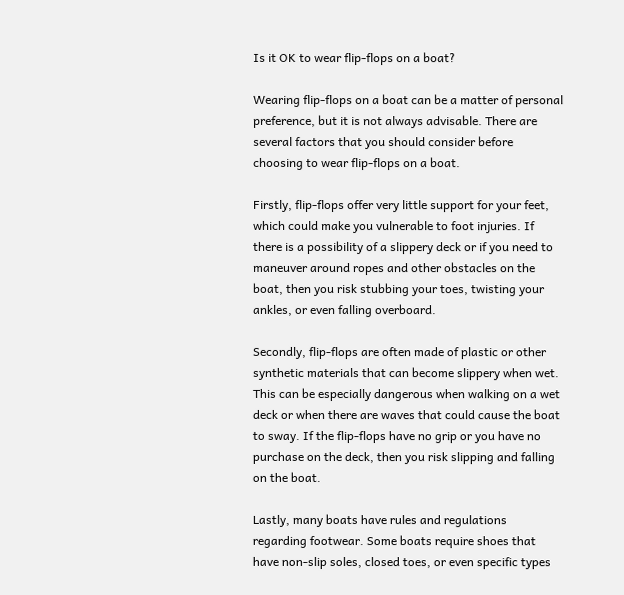Is it OK to wear flip-flops on a boat?

Wearing flip-flops on a boat can be a matter of personal preference, but it is not always advisable. There are several factors that you should consider before choosing to wear flip-flops on a boat.

Firstly, flip-flops offer very little support for your feet, which could make you vulnerable to foot injuries. If there is a possibility of a slippery deck or if you need to maneuver around ropes and other obstacles on the boat, then you risk stubbing your toes, twisting your ankles, or even falling overboard.

Secondly, flip-flops are often made of plastic or other synthetic materials that can become slippery when wet. This can be especially dangerous when walking on a wet deck or when there are waves that could cause the boat to sway. If the flip-flops have no grip or you have no purchase on the deck, then you risk slipping and falling on the boat.

Lastly, many boats have rules and regulations regarding footwear. Some boats require shoes that have non-slip soles, closed toes, or even specific types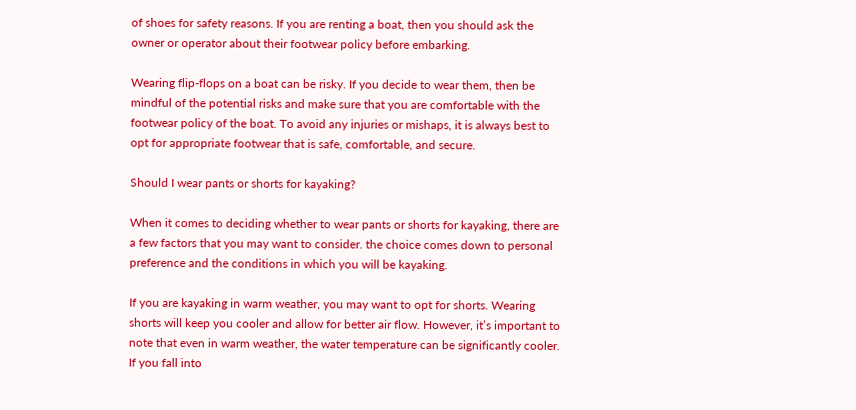of shoes for safety reasons. If you are renting a boat, then you should ask the owner or operator about their footwear policy before embarking.

Wearing flip-flops on a boat can be risky. If you decide to wear them, then be mindful of the potential risks and make sure that you are comfortable with the footwear policy of the boat. To avoid any injuries or mishaps, it is always best to opt for appropriate footwear that is safe, comfortable, and secure.

Should I wear pants or shorts for kayaking?

When it comes to deciding whether to wear pants or shorts for kayaking, there are a few factors that you may want to consider. the choice comes down to personal preference and the conditions in which you will be kayaking.

If you are kayaking in warm weather, you may want to opt for shorts. Wearing shorts will keep you cooler and allow for better air flow. However, it’s important to note that even in warm weather, the water temperature can be significantly cooler. If you fall into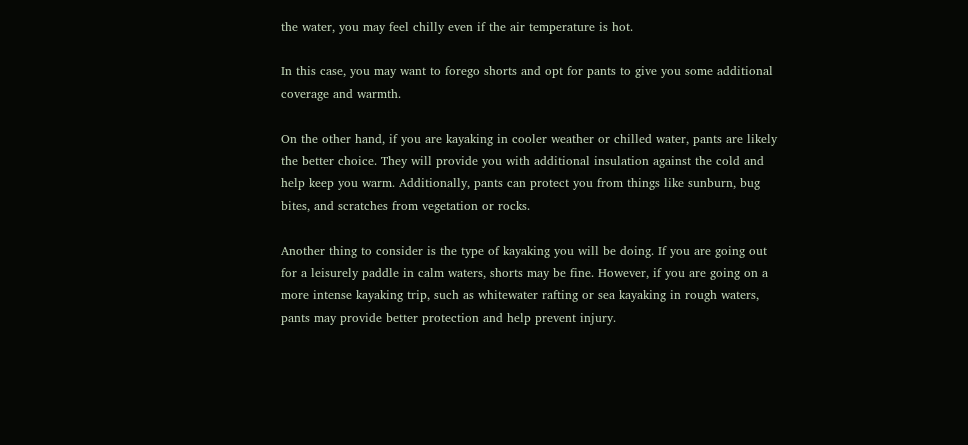the water, you may feel chilly even if the air temperature is hot.

In this case, you may want to forego shorts and opt for pants to give you some additional coverage and warmth.

On the other hand, if you are kayaking in cooler weather or chilled water, pants are likely the better choice. They will provide you with additional insulation against the cold and help keep you warm. Additionally, pants can protect you from things like sunburn, bug bites, and scratches from vegetation or rocks.

Another thing to consider is the type of kayaking you will be doing. If you are going out for a leisurely paddle in calm waters, shorts may be fine. However, if you are going on a more intense kayaking trip, such as whitewater rafting or sea kayaking in rough waters, pants may provide better protection and help prevent injury.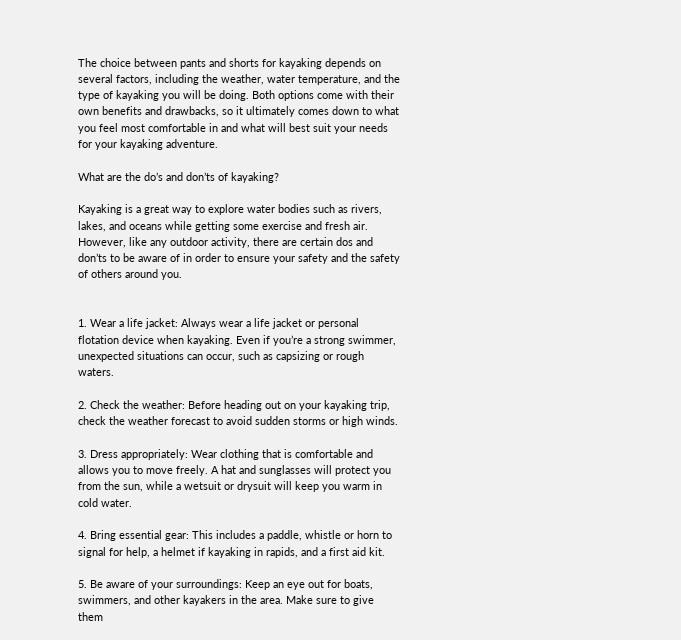The choice between pants and shorts for kayaking depends on several factors, including the weather, water temperature, and the type of kayaking you will be doing. Both options come with their own benefits and drawbacks, so it ultimately comes down to what you feel most comfortable in and what will best suit your needs for your kayaking adventure.

What are the do’s and don’ts of kayaking?

Kayaking is a great way to explore water bodies such as rivers, lakes, and oceans while getting some exercise and fresh air. However, like any outdoor activity, there are certain dos and don’ts to be aware of in order to ensure your safety and the safety of others around you.


1. Wear a life jacket: Always wear a life jacket or personal flotation device when kayaking. Even if you’re a strong swimmer, unexpected situations can occur, such as capsizing or rough waters.

2. Check the weather: Before heading out on your kayaking trip, check the weather forecast to avoid sudden storms or high winds.

3. Dress appropriately: Wear clothing that is comfortable and allows you to move freely. A hat and sunglasses will protect you from the sun, while a wetsuit or drysuit will keep you warm in cold water.

4. Bring essential gear: This includes a paddle, whistle or horn to signal for help, a helmet if kayaking in rapids, and a first aid kit.

5. Be aware of your surroundings: Keep an eye out for boats, swimmers, and other kayakers in the area. Make sure to give them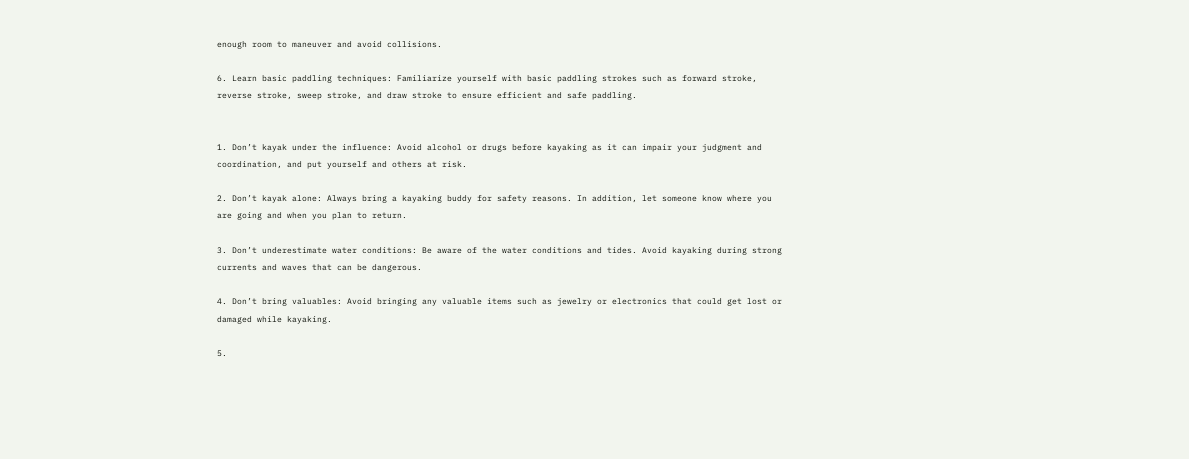enough room to maneuver and avoid collisions.

6. Learn basic paddling techniques: Familiarize yourself with basic paddling strokes such as forward stroke, reverse stroke, sweep stroke, and draw stroke to ensure efficient and safe paddling.


1. Don’t kayak under the influence: Avoid alcohol or drugs before kayaking as it can impair your judgment and coordination, and put yourself and others at risk.

2. Don’t kayak alone: Always bring a kayaking buddy for safety reasons. In addition, let someone know where you are going and when you plan to return.

3. Don’t underestimate water conditions: Be aware of the water conditions and tides. Avoid kayaking during strong currents and waves that can be dangerous.

4. Don’t bring valuables: Avoid bringing any valuable items such as jewelry or electronics that could get lost or damaged while kayaking.

5.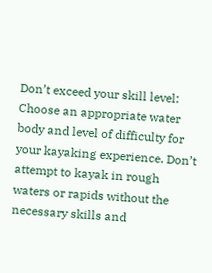Don’t exceed your skill level: Choose an appropriate water body and level of difficulty for your kayaking experience. Don’t attempt to kayak in rough waters or rapids without the necessary skills and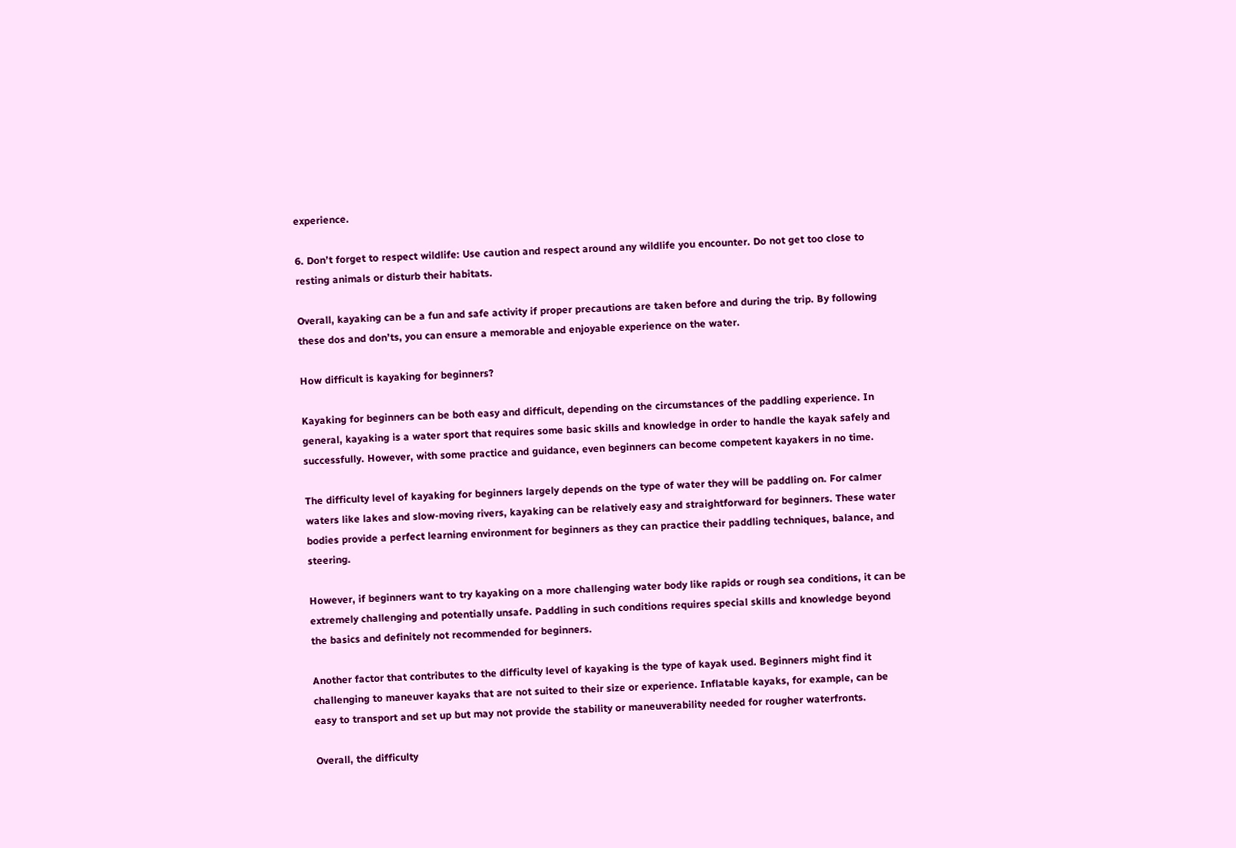experience.

6. Don’t forget to respect wildlife: Use caution and respect around any wildlife you encounter. Do not get too close to resting animals or disturb their habitats.

Overall, kayaking can be a fun and safe activity if proper precautions are taken before and during the trip. By following these dos and don’ts, you can ensure a memorable and enjoyable experience on the water.

How difficult is kayaking for beginners?

Kayaking for beginners can be both easy and difficult, depending on the circumstances of the paddling experience. In general, kayaking is a water sport that requires some basic skills and knowledge in order to handle the kayak safely and successfully. However, with some practice and guidance, even beginners can become competent kayakers in no time.

The difficulty level of kayaking for beginners largely depends on the type of water they will be paddling on. For calmer waters like lakes and slow-moving rivers, kayaking can be relatively easy and straightforward for beginners. These water bodies provide a perfect learning environment for beginners as they can practice their paddling techniques, balance, and steering.

However, if beginners want to try kayaking on a more challenging water body like rapids or rough sea conditions, it can be extremely challenging and potentially unsafe. Paddling in such conditions requires special skills and knowledge beyond the basics and definitely not recommended for beginners.

Another factor that contributes to the difficulty level of kayaking is the type of kayak used. Beginners might find it challenging to maneuver kayaks that are not suited to their size or experience. Inflatable kayaks, for example, can be easy to transport and set up but may not provide the stability or maneuverability needed for rougher waterfronts.

Overall, the difficulty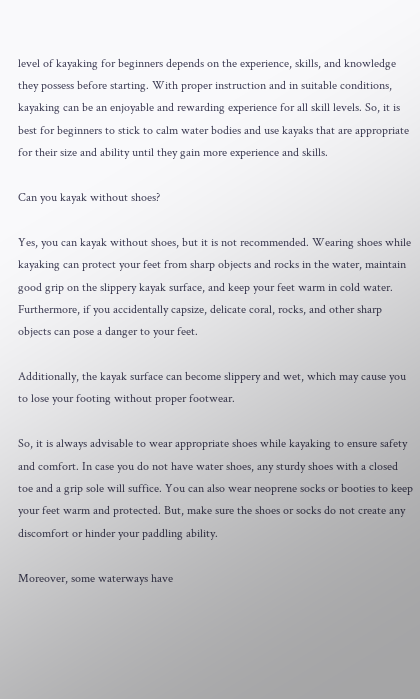level of kayaking for beginners depends on the experience, skills, and knowledge they possess before starting. With proper instruction and in suitable conditions, kayaking can be an enjoyable and rewarding experience for all skill levels. So, it is best for beginners to stick to calm water bodies and use kayaks that are appropriate for their size and ability until they gain more experience and skills.

Can you kayak without shoes?

Yes, you can kayak without shoes, but it is not recommended. Wearing shoes while kayaking can protect your feet from sharp objects and rocks in the water, maintain good grip on the slippery kayak surface, and keep your feet warm in cold water. Furthermore, if you accidentally capsize, delicate coral, rocks, and other sharp objects can pose a danger to your feet.

Additionally, the kayak surface can become slippery and wet, which may cause you to lose your footing without proper footwear.

So, it is always advisable to wear appropriate shoes while kayaking to ensure safety and comfort. In case you do not have water shoes, any sturdy shoes with a closed toe and a grip sole will suffice. You can also wear neoprene socks or booties to keep your feet warm and protected. But, make sure the shoes or socks do not create any discomfort or hinder your paddling ability.

Moreover, some waterways have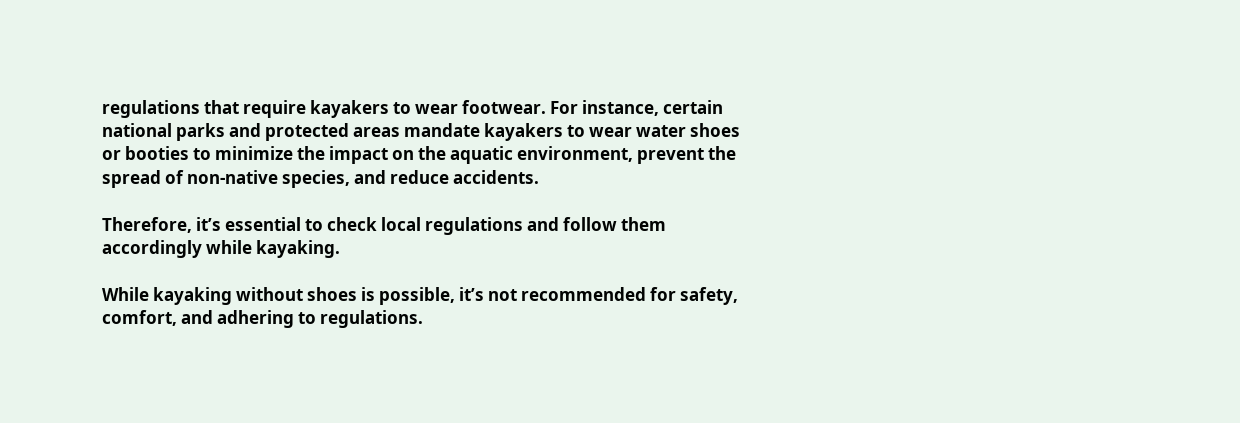regulations that require kayakers to wear footwear. For instance, certain national parks and protected areas mandate kayakers to wear water shoes or booties to minimize the impact on the aquatic environment, prevent the spread of non-native species, and reduce accidents.

Therefore, it’s essential to check local regulations and follow them accordingly while kayaking.

While kayaking without shoes is possible, it’s not recommended for safety, comfort, and adhering to regulations.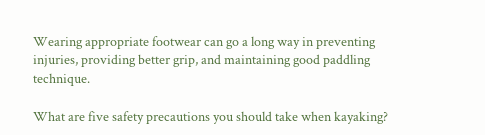Wearing appropriate footwear can go a long way in preventing injuries, providing better grip, and maintaining good paddling technique.

What are five safety precautions you should take when kayaking?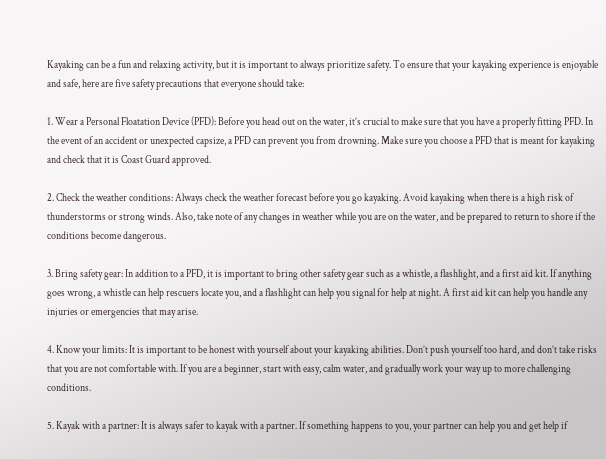Kayaking can be a fun and relaxing activity, but it is important to always prioritize safety. To ensure that your kayaking experience is enjoyable and safe, here are five safety precautions that everyone should take:

1. Wear a Personal Floatation Device (PFD): Before you head out on the water, it’s crucial to make sure that you have a properly fitting PFD. In the event of an accident or unexpected capsize, a PFD can prevent you from drowning. Make sure you choose a PFD that is meant for kayaking and check that it is Coast Guard approved.

2. Check the weather conditions: Always check the weather forecast before you go kayaking. Avoid kayaking when there is a high risk of thunderstorms or strong winds. Also, take note of any changes in weather while you are on the water, and be prepared to return to shore if the conditions become dangerous.

3. Bring safety gear: In addition to a PFD, it is important to bring other safety gear such as a whistle, a flashlight, and a first aid kit. If anything goes wrong, a whistle can help rescuers locate you, and a flashlight can help you signal for help at night. A first aid kit can help you handle any injuries or emergencies that may arise.

4. Know your limits: It is important to be honest with yourself about your kayaking abilities. Don’t push yourself too hard, and don’t take risks that you are not comfortable with. If you are a beginner, start with easy, calm water, and gradually work your way up to more challenging conditions.

5. Kayak with a partner: It is always safer to kayak with a partner. If something happens to you, your partner can help you and get help if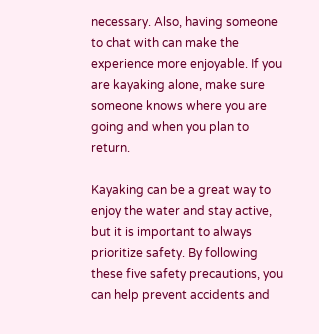necessary. Also, having someone to chat with can make the experience more enjoyable. If you are kayaking alone, make sure someone knows where you are going and when you plan to return.

Kayaking can be a great way to enjoy the water and stay active, but it is important to always prioritize safety. By following these five safety precautions, you can help prevent accidents and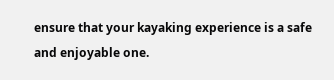ensure that your kayaking experience is a safe and enjoyable one.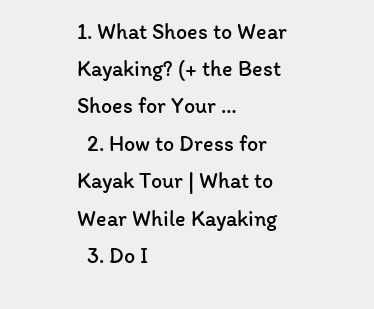1. What Shoes to Wear Kayaking? (+ the Best Shoes for Your …
  2. How to Dress for Kayak Tour | What to Wear While Kayaking
  3. Do I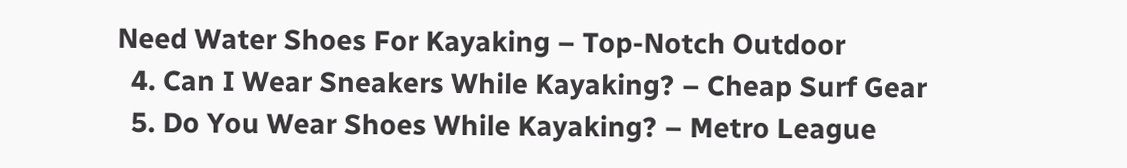Need Water Shoes For Kayaking – Top-Notch Outdoor
  4. Can I Wear Sneakers While Kayaking? – Cheap Surf Gear
  5. Do You Wear Shoes While Kayaking? – Metro League